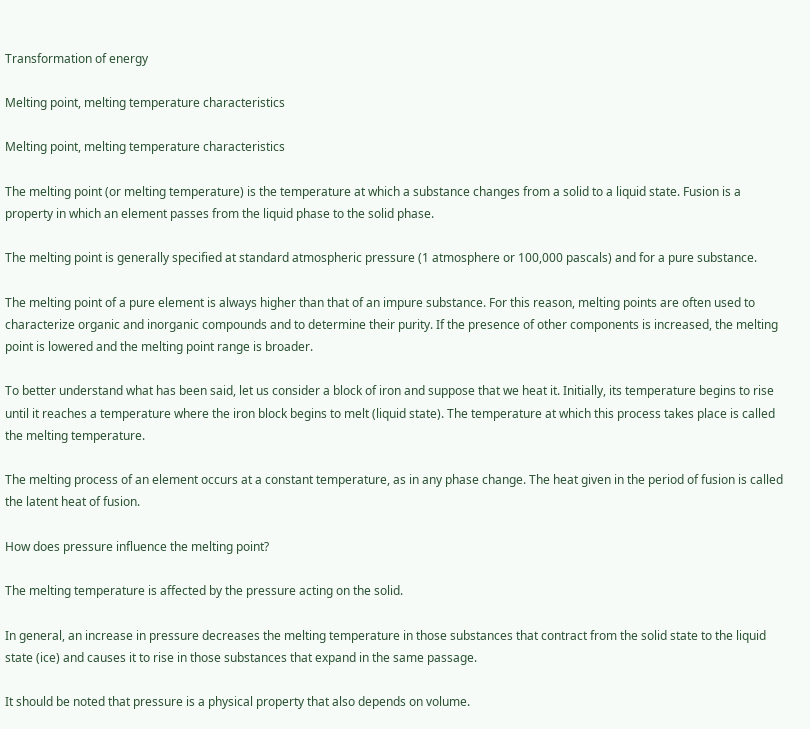Transformation of energy

Melting point, melting temperature characteristics

Melting point, melting temperature characteristics

The melting point (or melting temperature) is the temperature at which a substance changes from a solid to a liquid state. Fusion is a property in which an element passes from the liquid phase to the solid phase.

The melting point is generally specified at standard atmospheric pressure (1 atmosphere or 100,000 pascals) and for a pure substance.

The melting point of a pure element is always higher than that of an impure substance. For this reason, melting points are often used to characterize organic and inorganic compounds and to determine their purity. If the presence of other components is increased, the melting point is lowered and the melting point range is broader.

To better understand what has been said, let us consider a block of iron and suppose that we heat it. Initially, its temperature begins to rise until it reaches a temperature where the iron block begins to melt (liquid state). The temperature at which this process takes place is called the melting temperature.

The melting process of an element occurs at a constant temperature, as in any phase change. The heat given in the period of fusion is called the latent heat of fusion.

How does pressure influence the melting point?

The melting temperature is affected by the pressure acting on the solid.

In general, an increase in pressure decreases the melting temperature in those substances that contract from the solid state to the liquid state (ice) and causes it to rise in those substances that expand in the same passage.

It should be noted that pressure is a physical property that also depends on volume.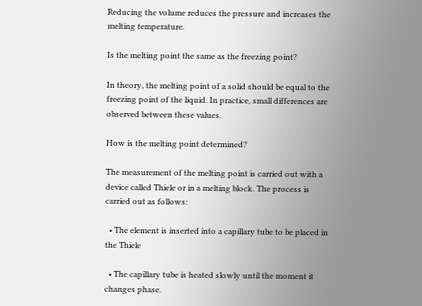Reducing the volume reduces the pressure and increases the melting temperature.

Is the melting point the same as the freezing point?

In theory, the melting point of a solid should be equal to the freezing point of the liquid. In practice, small differences are observed between these values.

How is the melting point determined?

The measurement of the melting point is carried out with a device called Thiele or in a melting block. The process is carried out as follows:

  • The element is inserted into a capillary tube to be placed in the Thiele

  • The capillary tube is heated slowly until the moment it changes phase.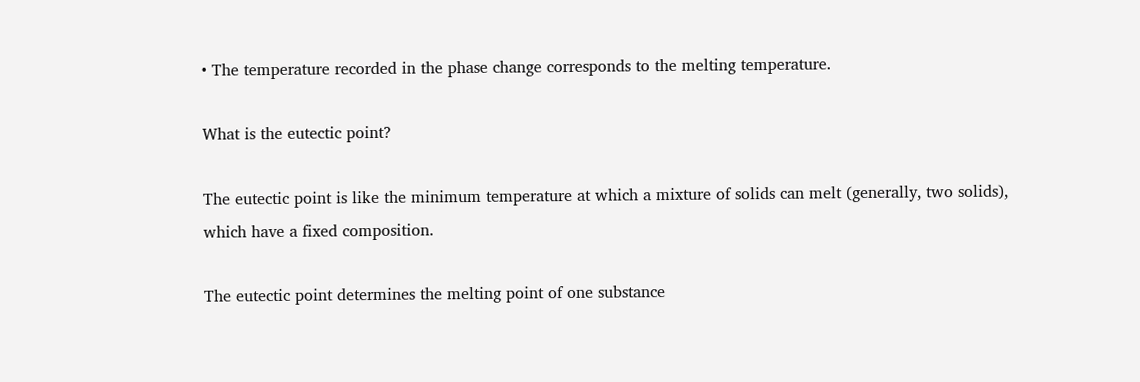• The temperature recorded in the phase change corresponds to the melting temperature.

What is the eutectic point?

The eutectic point is like the minimum temperature at which a mixture of solids can melt (generally, two solids), which have a fixed composition.

The eutectic point determines the melting point of one substance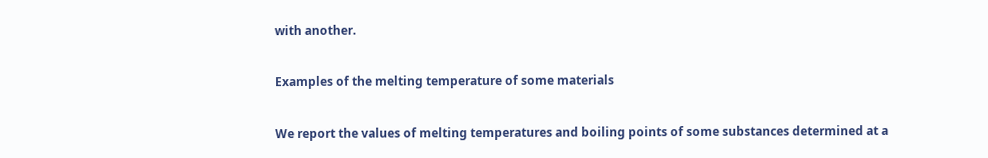with another.

Examples of the melting temperature of some materials

We report the values of melting temperatures and boiling points of some substances determined at a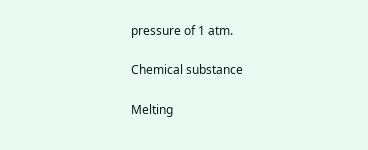pressure of 1 atm.

Chemical substance

Melting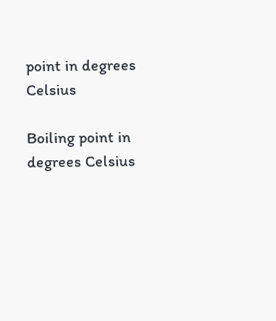point in degrees Celsius

Boiling point in degrees Celsius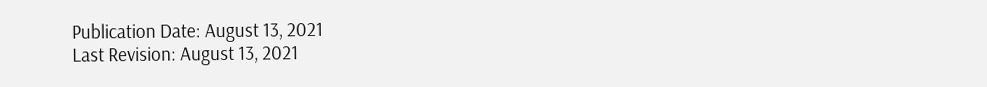Publication Date: August 13, 2021
Last Revision: August 13, 2021